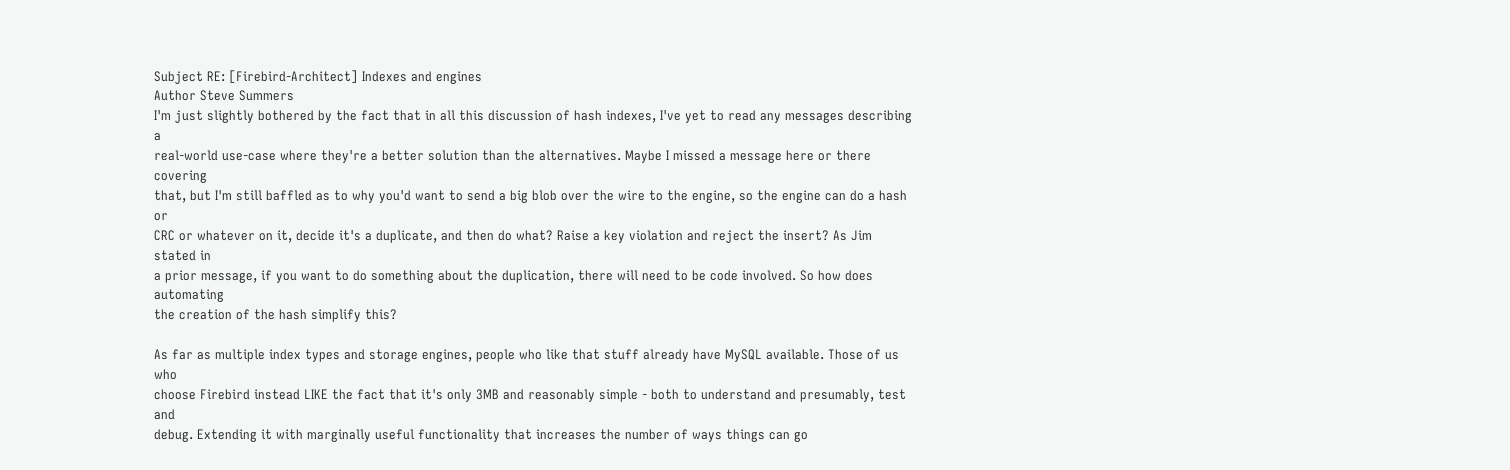Subject RE: [Firebird-Architect] Indexes and engines
Author Steve Summers
I'm just slightly bothered by the fact that in all this discussion of hash indexes, I've yet to read any messages describing a
real-world use-case where they're a better solution than the alternatives. Maybe I missed a message here or there covering
that, but I'm still baffled as to why you'd want to send a big blob over the wire to the engine, so the engine can do a hash or
CRC or whatever on it, decide it's a duplicate, and then do what? Raise a key violation and reject the insert? As Jim stated in
a prior message, if you want to do something about the duplication, there will need to be code involved. So how does automating
the creation of the hash simplify this?

As far as multiple index types and storage engines, people who like that stuff already have MySQL available. Those of us who
choose Firebird instead LIKE the fact that it's only 3MB and reasonably simple - both to understand and presumably, test and
debug. Extending it with marginally useful functionality that increases the number of ways things can go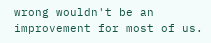wrong wouldn't be an
improvement for most of us.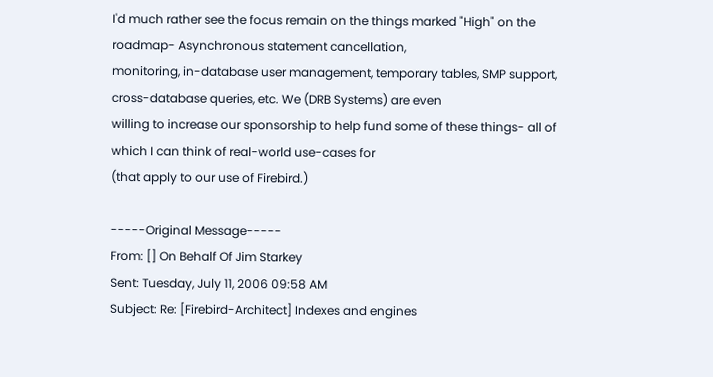I'd much rather see the focus remain on the things marked "High" on the roadmap- Asynchronous statement cancellation,
monitoring, in-database user management, temporary tables, SMP support, cross-database queries, etc. We (DRB Systems) are even
willing to increase our sponsorship to help fund some of these things- all of which I can think of real-world use-cases for
(that apply to our use of Firebird.)

-----Original Message-----
From: [] On Behalf Of Jim Starkey
Sent: Tuesday, July 11, 2006 09:58 AM
Subject: Re: [Firebird-Architect] Indexes and engines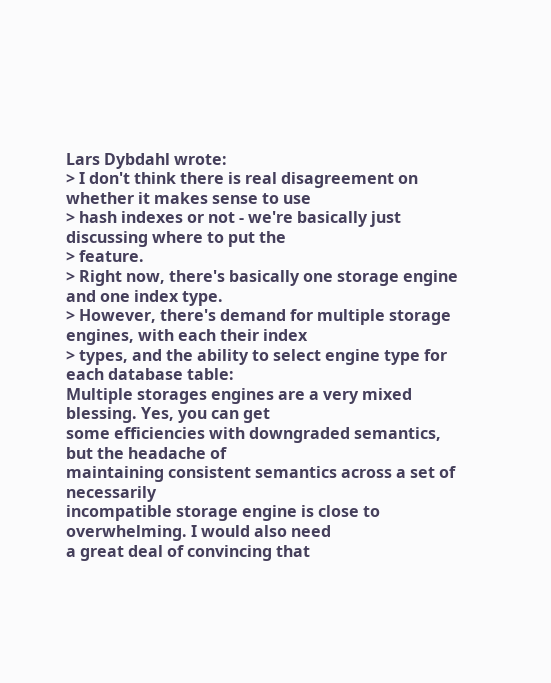Lars Dybdahl wrote:
> I don't think there is real disagreement on whether it makes sense to use
> hash indexes or not - we're basically just discussing where to put the
> feature.
> Right now, there's basically one storage engine and one index type.
> However, there's demand for multiple storage engines, with each their index
> types, and the ability to select engine type for each database table:
Multiple storages engines are a very mixed blessing. Yes, you can get
some efficiencies with downgraded semantics, but the headache of
maintaining consistent semantics across a set of necessarily
incompatible storage engine is close to overwhelming. I would also need
a great deal of convincing that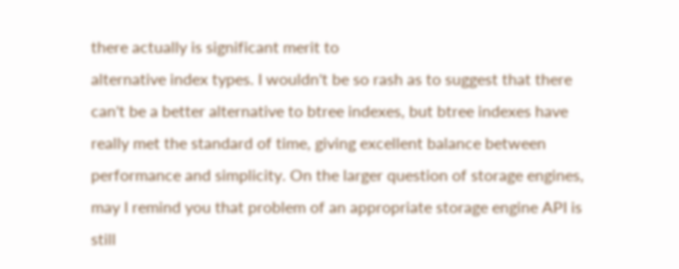there actually is significant merit to
alternative index types. I wouldn't be so rash as to suggest that there
can't be a better alternative to btree indexes, but btree indexes have
really met the standard of time, giving excellent balance between
performance and simplicity. On the larger question of storage engines,
may I remind you that problem of an appropriate storage engine API is
still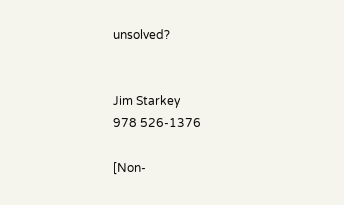unsolved?


Jim Starkey
978 526-1376

[Non-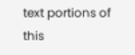text portions of this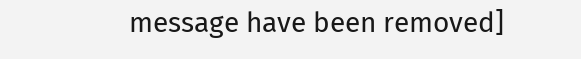message have been removed]